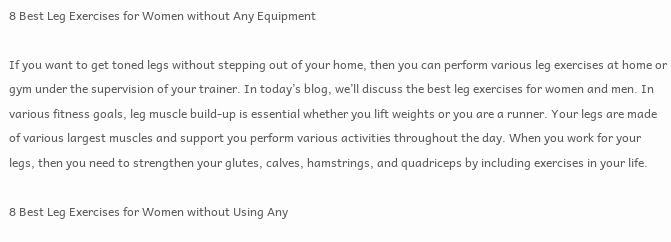8 Best Leg Exercises for Women without Any Equipment

If you want to get toned legs without stepping out of your home, then you can perform various leg exercises at home or gym under the supervision of your trainer. In today’s blog, we’ll discuss the best leg exercises for women and men. In various fitness goals, leg muscle build-up is essential whether you lift weights or you are a runner. Your legs are made of various largest muscles and support you perform various activities throughout the day. When you work for your legs, then you need to strengthen your glutes, calves, hamstrings, and quadriceps by including exercises in your life.

8 Best Leg Exercises for Women without Using Any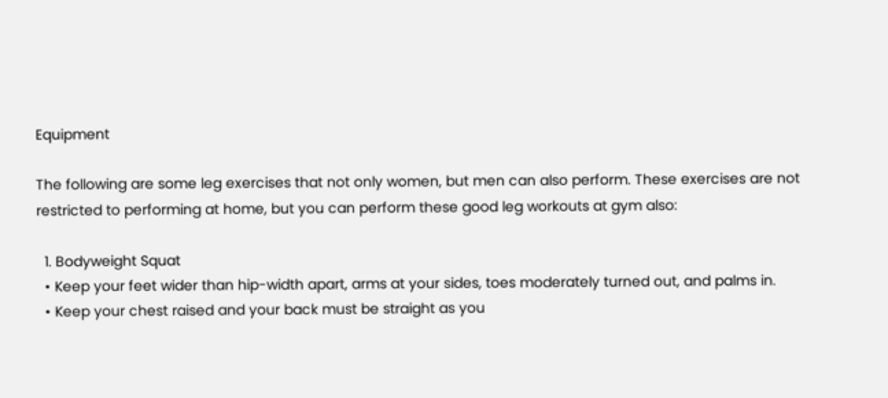Equipment

The following are some leg exercises that not only women, but men can also perform. These exercises are not restricted to performing at home, but you can perform these good leg workouts at gym also:

  1. Bodyweight Squat
  • Keep your feet wider than hip-width apart, arms at your sides, toes moderately turned out, and palms in.
  • Keep your chest raised and your back must be straight as you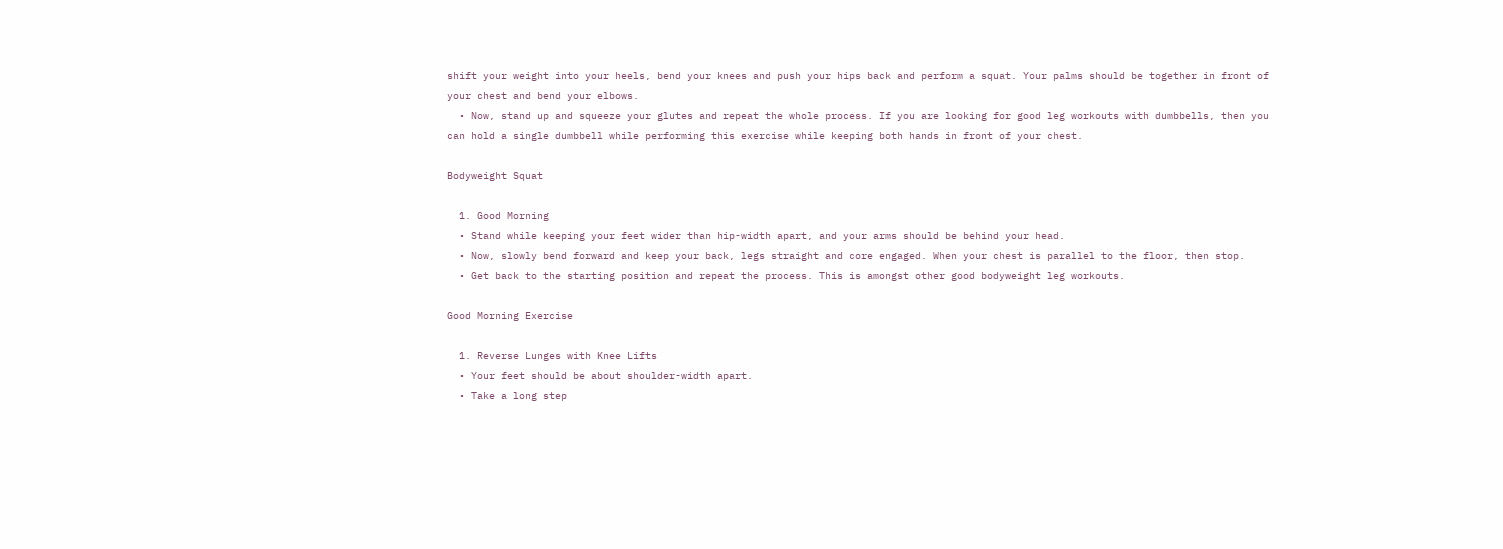shift your weight into your heels, bend your knees and push your hips back and perform a squat. Your palms should be together in front of your chest and bend your elbows.
  • Now, stand up and squeeze your glutes and repeat the whole process. If you are looking for good leg workouts with dumbbells, then you can hold a single dumbbell while performing this exercise while keeping both hands in front of your chest.

Bodyweight Squat

  1. Good Morning
  • Stand while keeping your feet wider than hip-width apart, and your arms should be behind your head.
  • Now, slowly bend forward and keep your back, legs straight and core engaged. When your chest is parallel to the floor, then stop.
  • Get back to the starting position and repeat the process. This is amongst other good bodyweight leg workouts.

Good Morning Exercise

  1. Reverse Lunges with Knee Lifts
  • Your feet should be about shoulder-width apart.
  • Take a long step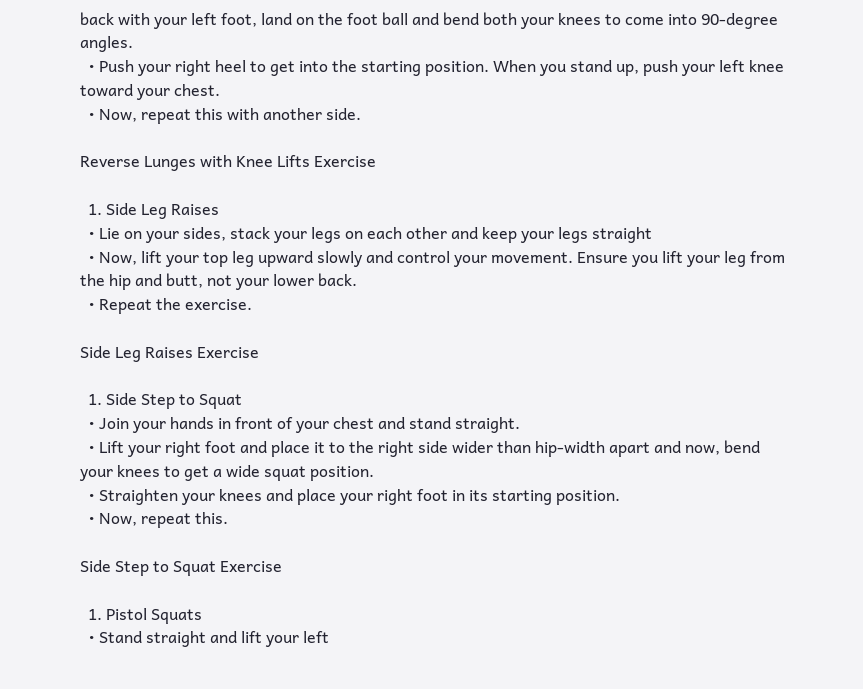back with your left foot, land on the foot ball and bend both your knees to come into 90-degree angles.
  • Push your right heel to get into the starting position. When you stand up, push your left knee toward your chest.
  • Now, repeat this with another side.

Reverse Lunges with Knee Lifts Exercise

  1. Side Leg Raises
  • Lie on your sides, stack your legs on each other and keep your legs straight
  • Now, lift your top leg upward slowly and control your movement. Ensure you lift your leg from the hip and butt, not your lower back.
  • Repeat the exercise.

Side Leg Raises Exercise

  1. Side Step to Squat
  • Join your hands in front of your chest and stand straight.
  • Lift your right foot and place it to the right side wider than hip-width apart and now, bend your knees to get a wide squat position.
  • Straighten your knees and place your right foot in its starting position.
  • Now, repeat this.

Side Step to Squat Exercise

  1. Pistol Squats
  • Stand straight and lift your left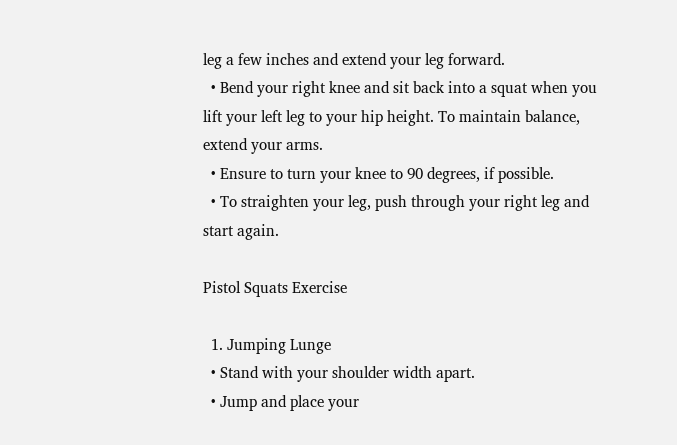leg a few inches and extend your leg forward.
  • Bend your right knee and sit back into a squat when you lift your left leg to your hip height. To maintain balance, extend your arms.
  • Ensure to turn your knee to 90 degrees, if possible.
  • To straighten your leg, push through your right leg and start again.

Pistol Squats Exercise

  1. Jumping Lunge
  • Stand with your shoulder width apart.
  • Jump and place your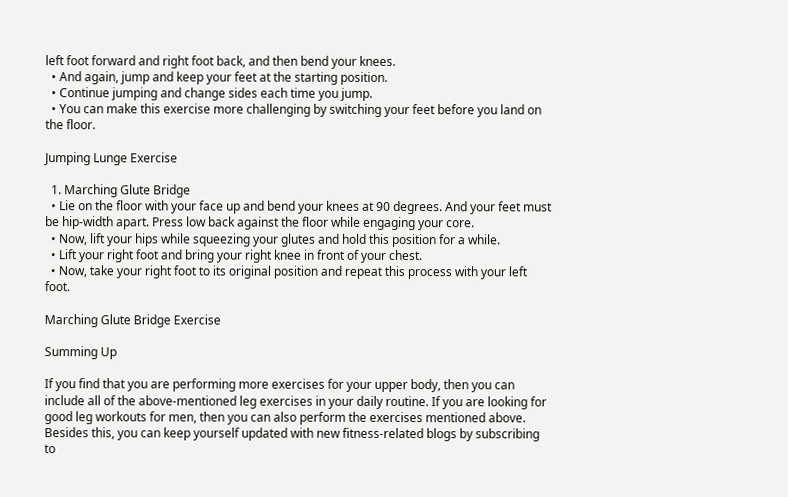left foot forward and right foot back, and then bend your knees.
  • And again, jump and keep your feet at the starting position.
  • Continue jumping and change sides each time you jump.
  • You can make this exercise more challenging by switching your feet before you land on the floor.

Jumping Lunge Exercise

  1. Marching Glute Bridge
  • Lie on the floor with your face up and bend your knees at 90 degrees. And your feet must be hip-width apart. Press low back against the floor while engaging your core.
  • Now, lift your hips while squeezing your glutes and hold this position for a while.
  • Lift your right foot and bring your right knee in front of your chest.
  • Now, take your right foot to its original position and repeat this process with your left foot.

Marching Glute Bridge Exercise

Summing Up

If you find that you are performing more exercises for your upper body, then you can include all of the above-mentioned leg exercises in your daily routine. If you are looking for good leg workouts for men, then you can also perform the exercises mentioned above. Besides this, you can keep yourself updated with new fitness-related blogs by subscribing to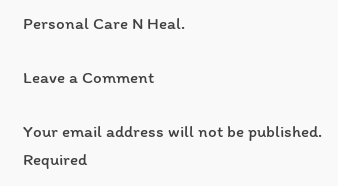Personal Care N Heal.

Leave a Comment

Your email address will not be published. Required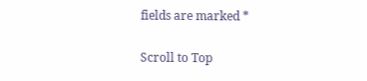fields are marked *

Scroll to Top